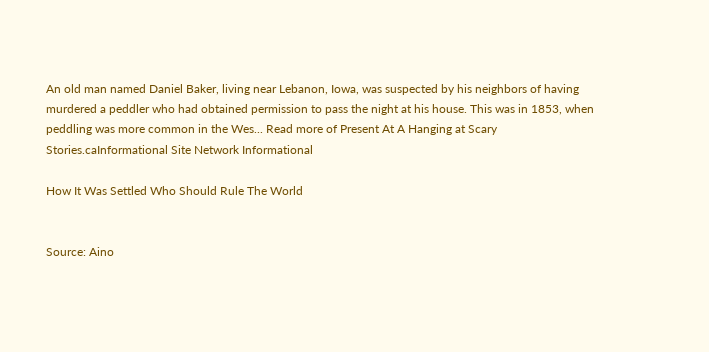An old man named Daniel Baker, living near Lebanon, Iowa, was suspected by his neighbors of having murdered a peddler who had obtained permission to pass the night at his house. This was in 1853, when peddling was more common in the Wes... Read more of Present At A Hanging at Scary Stories.caInformational Site Network Informational

How It Was Settled Who Should Rule The World


Source: Aino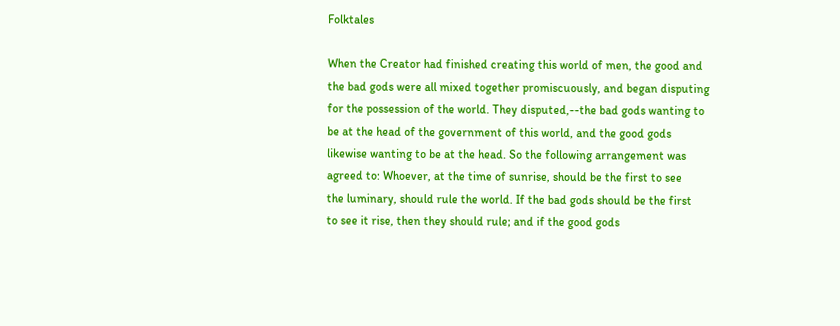Folktales

When the Creator had finished creating this world of men, the good and
the bad gods were all mixed together promiscuously, and began disputing
for the possession of the world. They disputed,--the bad gods wanting to
be at the head of the government of this world, and the good gods
likewise wanting to be at the head. So the following arrangement was
agreed to: Whoever, at the time of sunrise, should be the first to see
the luminary, should rule the world. If the bad gods should be the first
to see it rise, then they should rule; and if the good gods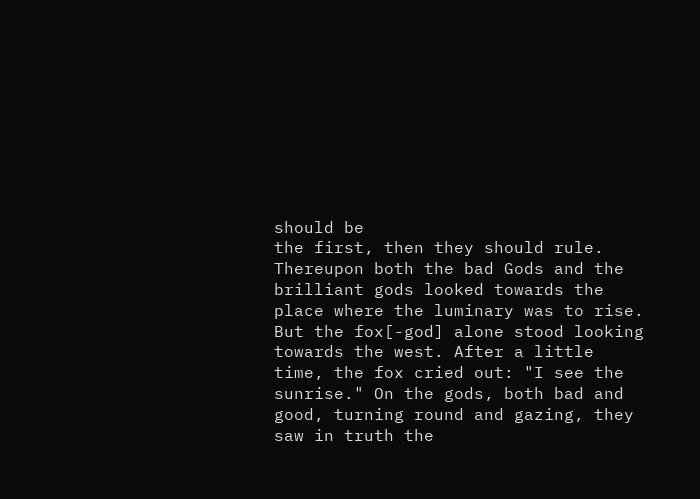should be
the first, then they should rule. Thereupon both the bad Gods and the
brilliant gods looked towards the place where the luminary was to rise.
But the fox[-god] alone stood looking towards the west. After a little
time, the fox cried out: "I see the sunrise." On the gods, both bad and
good, turning round and gazing, they saw in truth the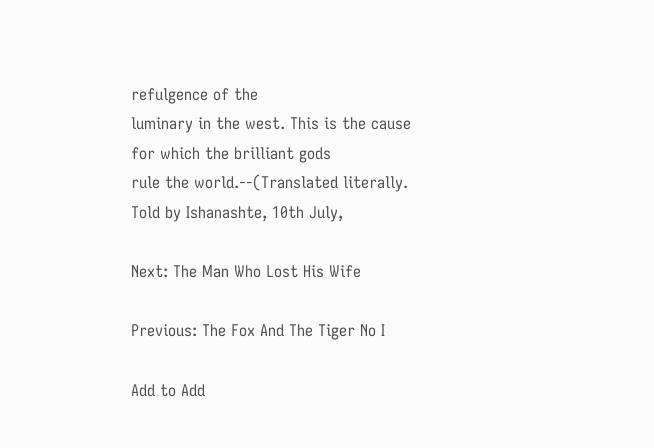refulgence of the
luminary in the west. This is the cause for which the brilliant gods
rule the world.--(Translated literally. Told by Ishanashte, 10th July,

Next: The Man Who Lost His Wife

Previous: The Fox And The Tiger No I

Add to Add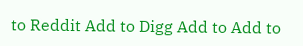to Reddit Add to Digg Add to Add to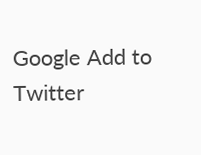Google Add to Twitter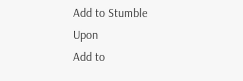Add to Stumble Upon
Add to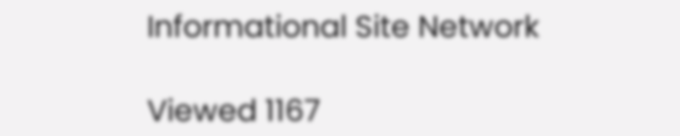Informational Site Network

Viewed 1167